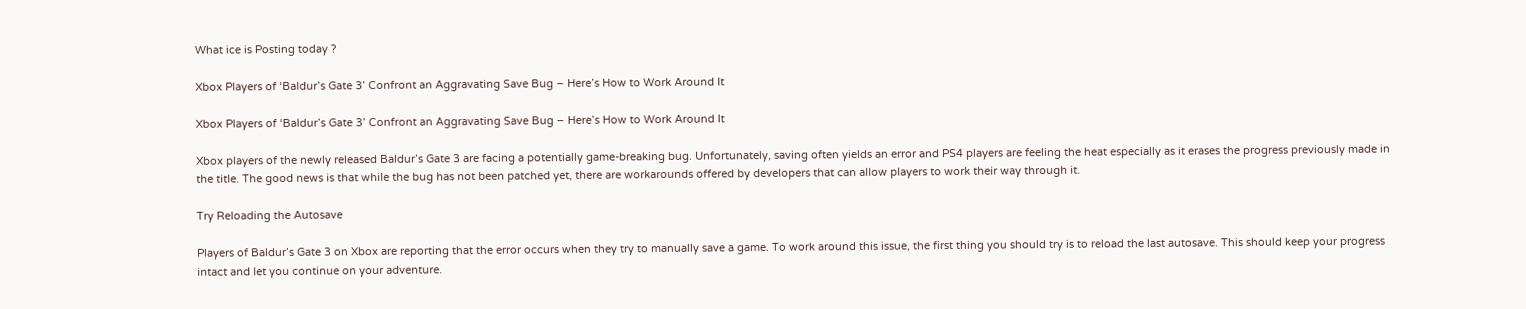What ice is Posting today ?

Xbox Players of ‘Baldur’s Gate 3’ Confront an Aggravating Save Bug – Here’s How to Work Around It

Xbox Players of ‘Baldur’s Gate 3’ Confront an Aggravating Save Bug – Here’s How to Work Around It

Xbox players of the newly released Baldur’s Gate 3 are facing a potentially game-breaking bug. Unfortunately, saving often yields an error and PS4 players are feeling the heat especially as it erases the progress previously made in the title. The good news is that while the bug has not been patched yet, there are workarounds offered by developers that can allow players to work their way through it.

Try Reloading the Autosave

Players of Baldur’s Gate 3 on Xbox are reporting that the error occurs when they try to manually save a game. To work around this issue, the first thing you should try is to reload the last autosave. This should keep your progress intact and let you continue on your adventure.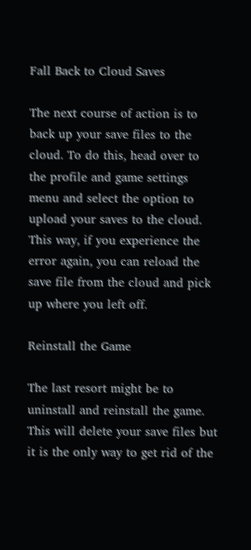Fall Back to Cloud Saves

The next course of action is to back up your save files to the cloud. To do this, head over to the profile and game settings menu and select the option to upload your saves to the cloud. This way, if you experience the error again, you can reload the save file from the cloud and pick up where you left off.

Reinstall the Game

The last resort might be to uninstall and reinstall the game. This will delete your save files but it is the only way to get rid of the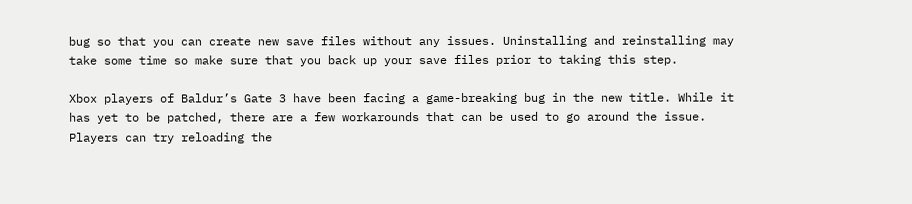bug so that you can create new save files without any issues. Uninstalling and reinstalling may take some time so make sure that you back up your save files prior to taking this step.

Xbox players of Baldur’s Gate 3 have been facing a game-breaking bug in the new title. While it has yet to be patched, there are a few workarounds that can be used to go around the issue. Players can try reloading the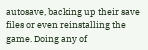autosave, backing up their save files or even reinstalling the game. Doing any of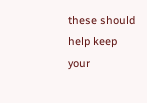these should help keep your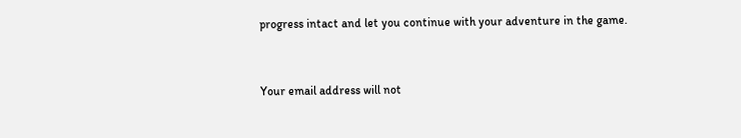progress intact and let you continue with your adventure in the game.


Your email address will not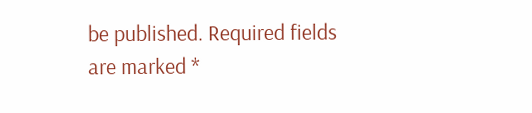be published. Required fields are marked *